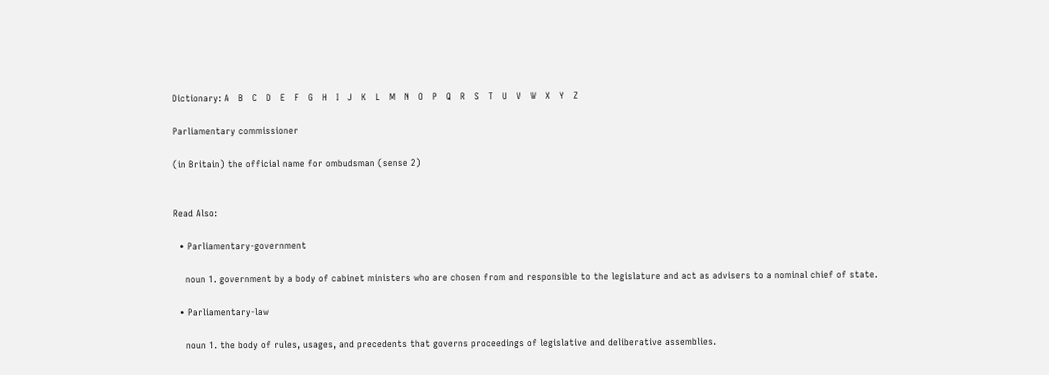Dictionary: A   B   C   D   E   F   G   H   I   J   K   L   M   N   O   P   Q   R   S   T   U   V   W   X   Y   Z

Parliamentary commissioner

(in Britain) the official name for ombudsman (sense 2)


Read Also:

  • Parliamentary-government

    noun 1. government by a body of cabinet ministers who are chosen from and responsible to the legislature and act as advisers to a nominal chief of state.

  • Parliamentary-law

    noun 1. the body of rules, usages, and precedents that governs proceedings of legislative and deliberative assemblies.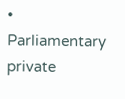• Parliamentary private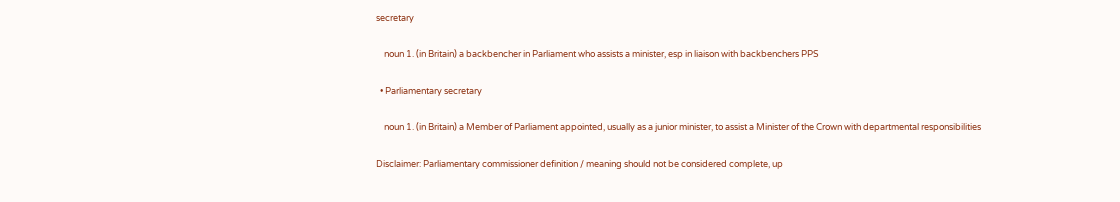secretary

    noun 1. (in Britain) a backbencher in Parliament who assists a minister, esp in liaison with backbenchers PPS

  • Parliamentary secretary

    noun 1. (in Britain) a Member of Parliament appointed, usually as a junior minister, to assist a Minister of the Crown with departmental responsibilities

Disclaimer: Parliamentary commissioner definition / meaning should not be considered complete, up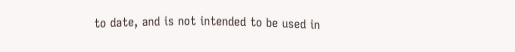to date, and is not intended to be used in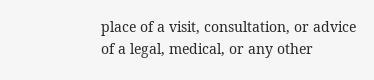place of a visit, consultation, or advice of a legal, medical, or any other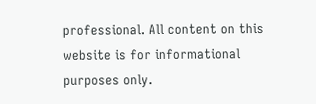professional. All content on this website is for informational purposes only.